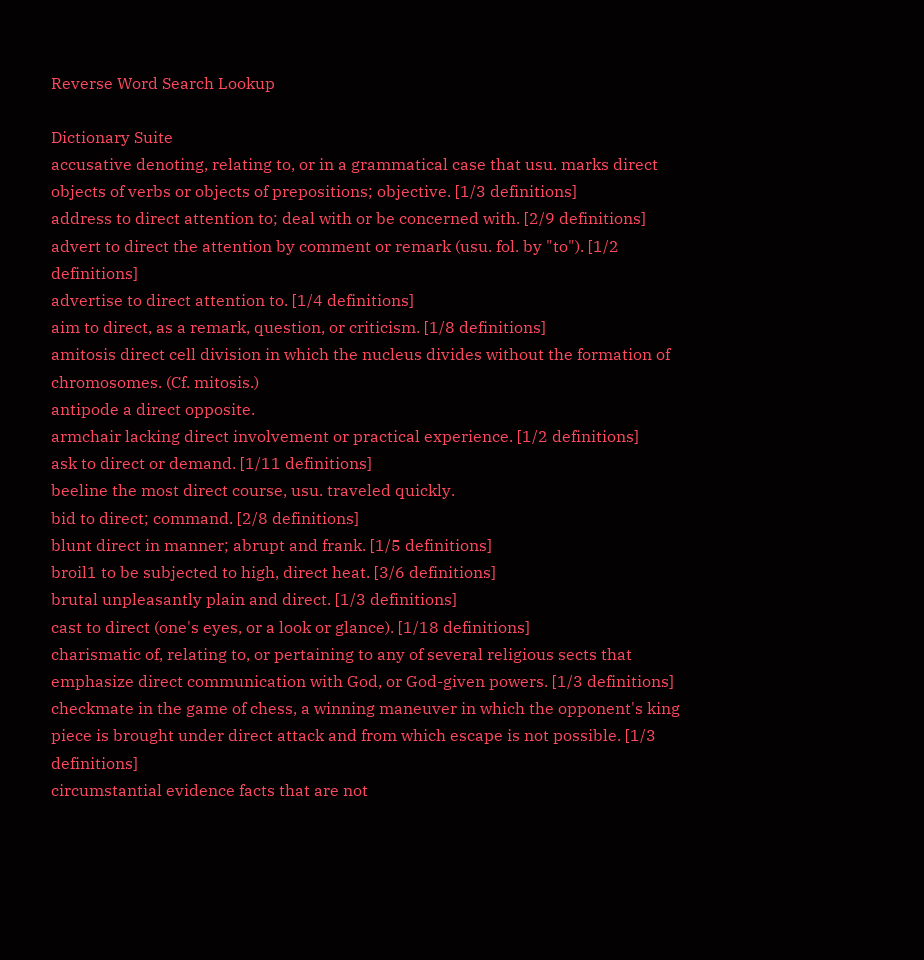Reverse Word Search Lookup

Dictionary Suite
accusative denoting, relating to, or in a grammatical case that usu. marks direct objects of verbs or objects of prepositions; objective. [1/3 definitions]
address to direct attention to; deal with or be concerned with. [2/9 definitions]
advert to direct the attention by comment or remark (usu. fol. by "to"). [1/2 definitions]
advertise to direct attention to. [1/4 definitions]
aim to direct, as a remark, question, or criticism. [1/8 definitions]
amitosis direct cell division in which the nucleus divides without the formation of chromosomes. (Cf. mitosis.)
antipode a direct opposite.
armchair lacking direct involvement or practical experience. [1/2 definitions]
ask to direct or demand. [1/11 definitions]
beeline the most direct course, usu. traveled quickly.
bid to direct; command. [2/8 definitions]
blunt direct in manner; abrupt and frank. [1/5 definitions]
broil1 to be subjected to high, direct heat. [3/6 definitions]
brutal unpleasantly plain and direct. [1/3 definitions]
cast to direct (one's eyes, or a look or glance). [1/18 definitions]
charismatic of, relating to, or pertaining to any of several religious sects that emphasize direct communication with God, or God-given powers. [1/3 definitions]
checkmate in the game of chess, a winning maneuver in which the opponent's king piece is brought under direct attack and from which escape is not possible. [1/3 definitions]
circumstantial evidence facts that are not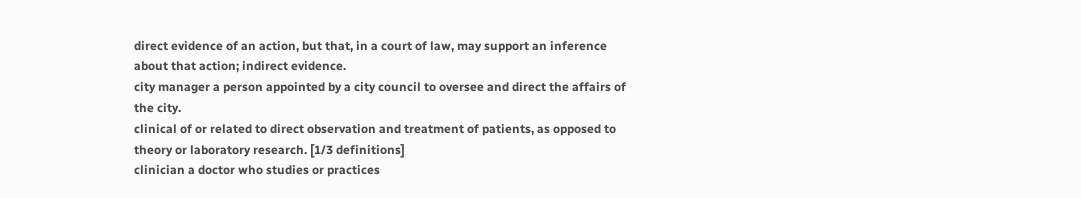direct evidence of an action, but that, in a court of law, may support an inference about that action; indirect evidence.
city manager a person appointed by a city council to oversee and direct the affairs of the city.
clinical of or related to direct observation and treatment of patients, as opposed to theory or laboratory research. [1/3 definitions]
clinician a doctor who studies or practices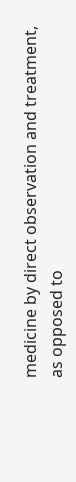medicine by direct observation and treatment, as opposed to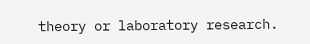theory or laboratory research.